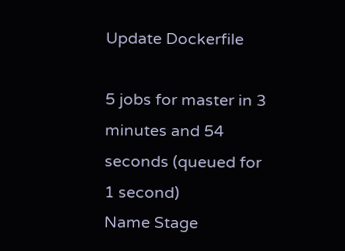Update Dockerfile

5 jobs for master in 3 minutes and 54 seconds (queued for 1 second)
Name Stage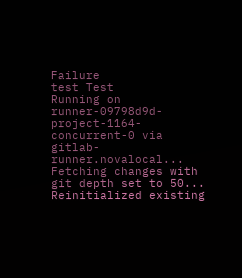Failure
test Test
Running on runner-09798d9d-project-1164-concurrent-0 via gitlab-runner.novalocal...
Fetching changes with git depth set to 50...
Reinitialized existing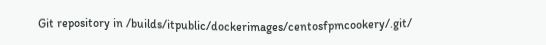Git repository in /builds/itpublic/dockerimages/centosfpmcookery/.git/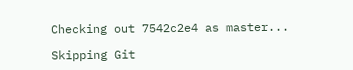Checking out 7542c2e4 as master...

Skipping Git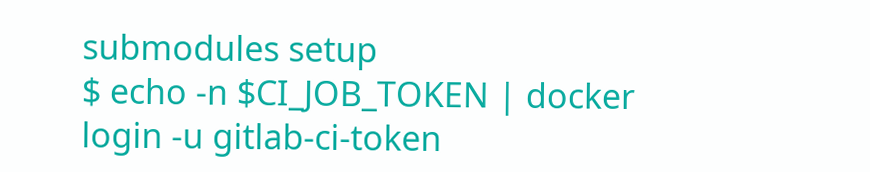submodules setup
$ echo -n $CI_JOB_TOKEN | docker login -u gitlab-ci-token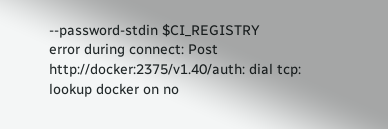--password-stdin $CI_REGISTRY
error during connect: Post http://docker:2375/v1.40/auth: dial tcp: lookup docker on no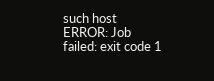such host
ERROR: Job failed: exit code 1